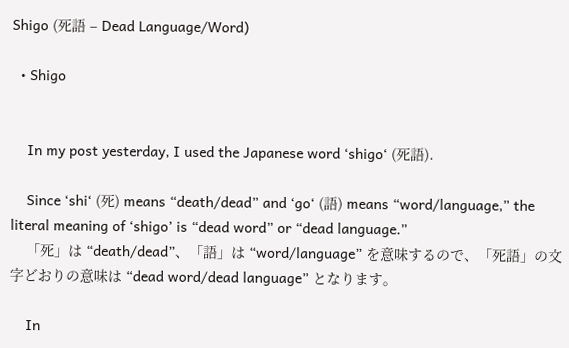Shigo (死語 – Dead Language/Word)

  • Shigo


    In my post yesterday, I used the Japanese word ‘shigo‘ (死語).

    Since ‘shi‘ (死) means “death/dead” and ‘go‘ (語) means “word/language,” the literal meaning of ‘shigo’ is “dead word” or “dead language.”
    「死」は “death/dead”、「語」は “word/language” を意味するので、「死語」の文字どおりの意味は “dead word/dead language” となります。

    In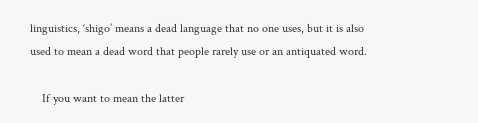linguistics, ‘shigo’ means a dead language that no one uses, but it is also used to mean a dead word that people rarely use or an antiquated word.

    If you want to mean the latter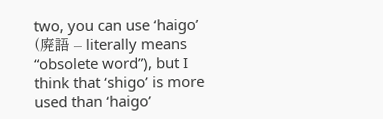two, you can use ‘haigo’ (廃語 – literally means “obsolete word”), but I think that ‘shigo’ is more used than ‘haigo’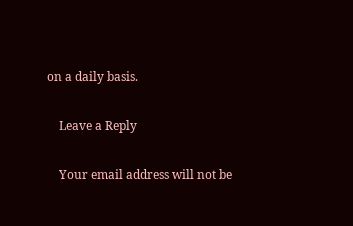on a daily basis.

    Leave a Reply

    Your email address will not be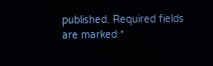published. Required fields are marked *